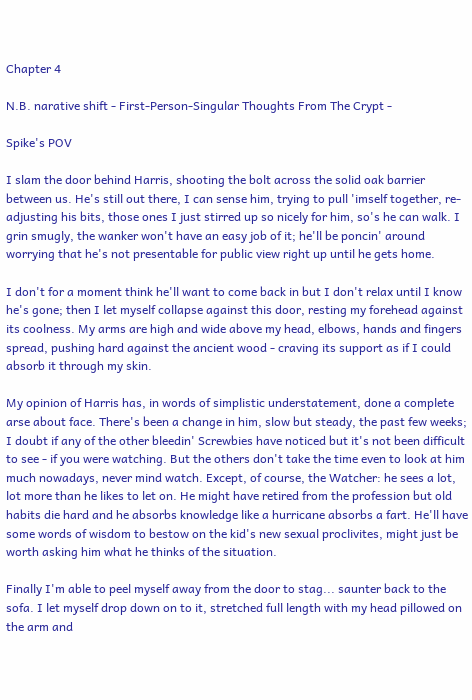Chapter 4

N.B. narative shift - First-Person-Singular Thoughts From The Crypt -

Spike's POV

I slam the door behind Harris, shooting the bolt across the solid oak barrier between us. He's still out there, I can sense him, trying to pull 'imself together, re-adjusting his bits, those ones I just stirred up so nicely for him, so's he can walk. I grin smugly, the wanker won't have an easy job of it; he'll be poncin' around worrying that he's not presentable for public view right up until he gets home.

I don't for a moment think he'll want to come back in but I don't relax until I know he's gone; then I let myself collapse against this door, resting my forehead against its coolness. My arms are high and wide above my head, elbows, hands and fingers spread, pushing hard against the ancient wood - craving its support as if I could absorb it through my skin.

My opinion of Harris has, in words of simplistic understatement, done a complete arse about face. There's been a change in him, slow but steady, the past few weeks; I doubt if any of the other bleedin' Screwbies have noticed but it's not been difficult to see - if you were watching. But the others don't take the time even to look at him much nowadays, never mind watch. Except, of course, the Watcher: he sees a lot, lot more than he likes to let on. He might have retired from the profession but old habits die hard and he absorbs knowledge like a hurricane absorbs a fart. He'll have some words of wisdom to bestow on the kid's new sexual proclivites, might just be worth asking him what he thinks of the situation.

Finally I'm able to peel myself away from the door to stag... saunter back to the sofa. I let myself drop down on to it, stretched full length with my head pillowed on the arm and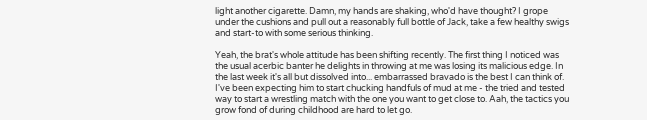light another cigarette. Damn, my hands are shaking, who'd have thought? I grope under the cushions and pull out a reasonably full bottle of Jack, take a few healthy swigs and start-to with some serious thinking.

Yeah, the brat's whole attitude has been shifting recently. The first thing I noticed was the usual acerbic banter he delights in throwing at me was losing its malicious edge. In the last week it's all but dissolved into... embarrassed bravado is the best I can think of. I've been expecting him to start chucking handfuls of mud at me - the tried and tested way to start a wrestling match with the one you want to get close to. Aah, the tactics you grow fond of during childhood are hard to let go.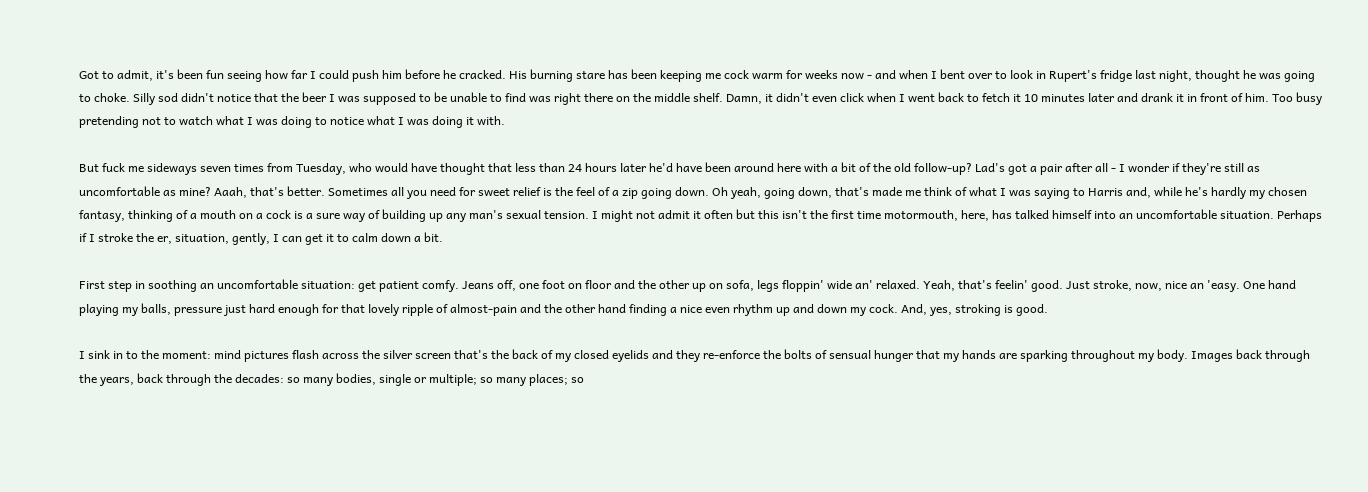Got to admit, it's been fun seeing how far I could push him before he cracked. His burning stare has been keeping me cock warm for weeks now - and when I bent over to look in Rupert's fridge last night, thought he was going to choke. Silly sod didn't notice that the beer I was supposed to be unable to find was right there on the middle shelf. Damn, it didn't even click when I went back to fetch it 10 minutes later and drank it in front of him. Too busy pretending not to watch what I was doing to notice what I was doing it with.

But fuck me sideways seven times from Tuesday, who would have thought that less than 24 hours later he'd have been around here with a bit of the old follow-up? Lad's got a pair after all - I wonder if they're still as uncomfortable as mine? Aaah, that's better. Sometimes all you need for sweet relief is the feel of a zip going down. Oh yeah, going down, that's made me think of what I was saying to Harris and, while he's hardly my chosen fantasy, thinking of a mouth on a cock is a sure way of building up any man's sexual tension. I might not admit it often but this isn't the first time motormouth, here, has talked himself into an uncomfortable situation. Perhaps if I stroke the er, situation, gently, I can get it to calm down a bit.

First step in soothing an uncomfortable situation: get patient comfy. Jeans off, one foot on floor and the other up on sofa, legs floppin' wide an' relaxed. Yeah, that's feelin' good. Just stroke, now, nice an 'easy. One hand playing my balls, pressure just hard enough for that lovely ripple of almost-pain and the other hand finding a nice even rhythm up and down my cock. And, yes, stroking is good.

I sink in to the moment: mind pictures flash across the silver screen that's the back of my closed eyelids and they re-enforce the bolts of sensual hunger that my hands are sparking throughout my body. Images back through the years, back through the decades: so many bodies, single or multiple; so many places; so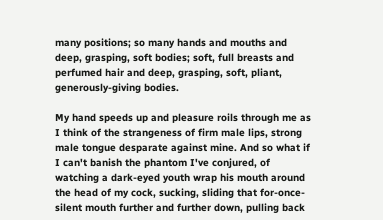many positions; so many hands and mouths and deep, grasping, soft bodies; soft, full breasts and perfumed hair and deep, grasping, soft, pliant, generously-giving bodies.

My hand speeds up and pleasure roils through me as I think of the strangeness of firm male lips, strong male tongue desparate against mine. And so what if I can't banish the phantom I've conjured, of watching a dark-eyed youth wrap his mouth around the head of my cock, sucking, sliding that for-once-silent mouth further and further down, pulling back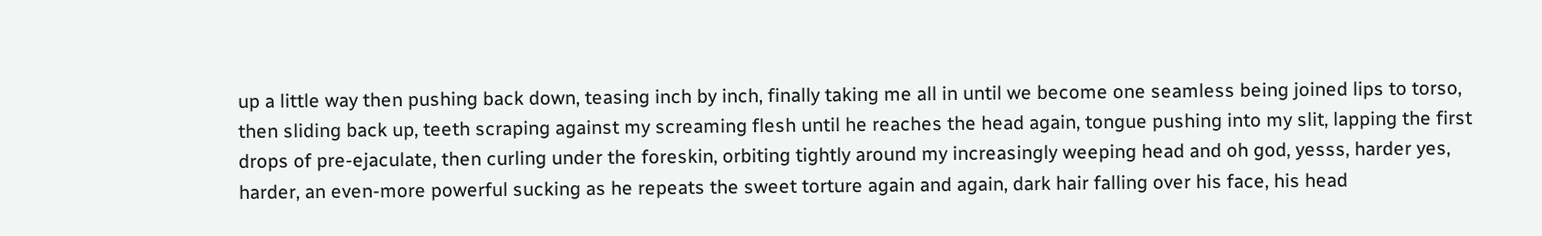up a little way then pushing back down, teasing inch by inch, finally taking me all in until we become one seamless being joined lips to torso, then sliding back up, teeth scraping against my screaming flesh until he reaches the head again, tongue pushing into my slit, lapping the first drops of pre-ejaculate, then curling under the foreskin, orbiting tightly around my increasingly weeping head and oh god, yesss, harder yes, harder, an even-more powerful sucking as he repeats the sweet torture again and again, dark hair falling over his face, his head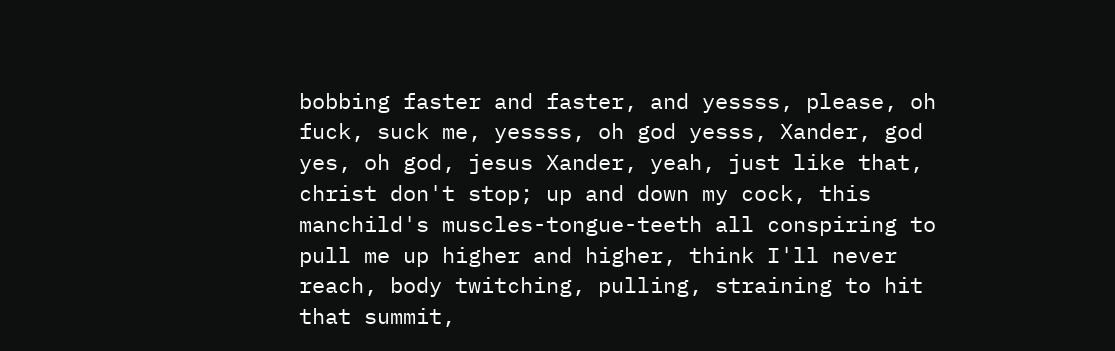bobbing faster and faster, and yessss, please, oh fuck, suck me, yessss, oh god yesss, Xander, god yes, oh god, jesus Xander, yeah, just like that, christ don't stop; up and down my cock, this manchild's muscles-tongue-teeth all conspiring to pull me up higher and higher, think I'll never reach, body twitching, pulling, straining to hit that summit,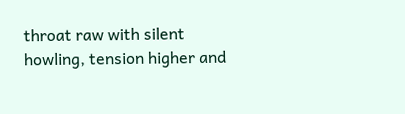throat raw with silent howling, tension higher and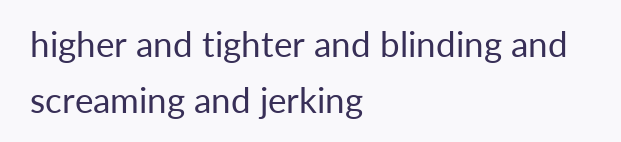higher and tighter and blinding and screaming and jerking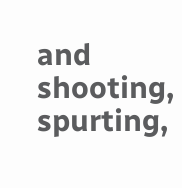and shooting, spurting,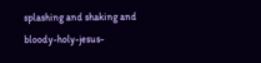splashing and shaking and bloody-holy-jesus-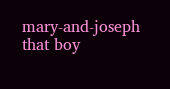mary-and-joseph that boy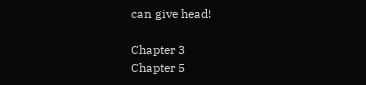can give head!

Chapter 3
Chapter 5